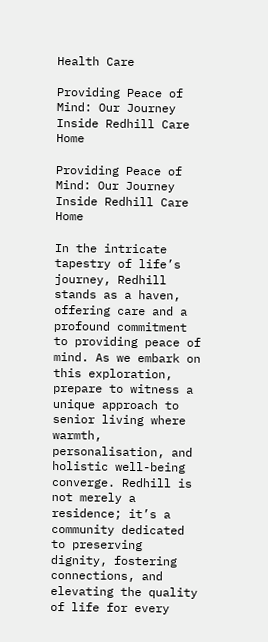Health Care

Providing Peace of Mind: Our Journey Inside Redhill Care Home

Providing Peace of Mind: Our Journey Inside Redhill Care Home

In the intricate tapestry of life’s journey, Redhill stands as a haven, offering care and a profound commitment to providing peace of mind. As we embark on this exploration, prepare to witness a unique approach to senior living where warmth, personalisation, and holistic well-being converge. Redhill is not merely a residence; it’s a community dedicated to preserving dignity, fostering connections, and elevating the quality of life for every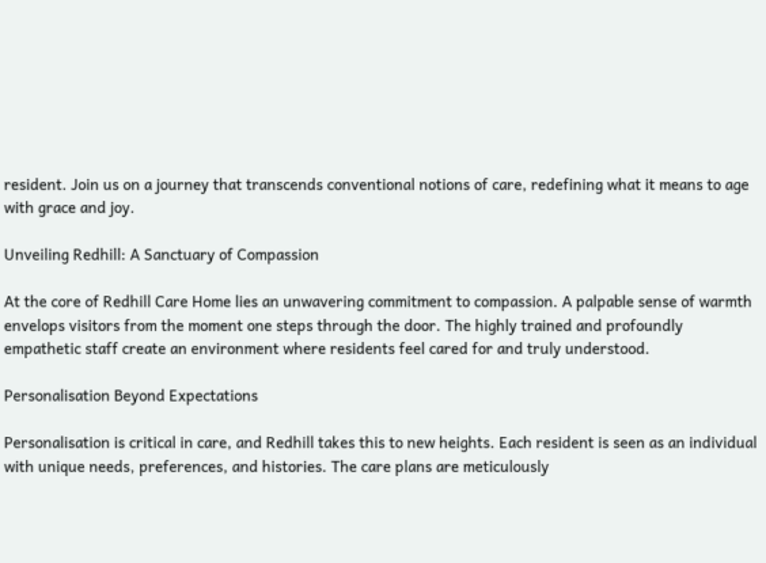resident. Join us on a journey that transcends conventional notions of care, redefining what it means to age with grace and joy.

Unveiling Redhill: A Sanctuary of Compassion

At the core of Redhill Care Home lies an unwavering commitment to compassion. A palpable sense of warmth envelops visitors from the moment one steps through the door. The highly trained and profoundly empathetic staff create an environment where residents feel cared for and truly understood.

Personalisation Beyond Expectations

Personalisation is critical in care, and Redhill takes this to new heights. Each resident is seen as an individual with unique needs, preferences, and histories. The care plans are meticulously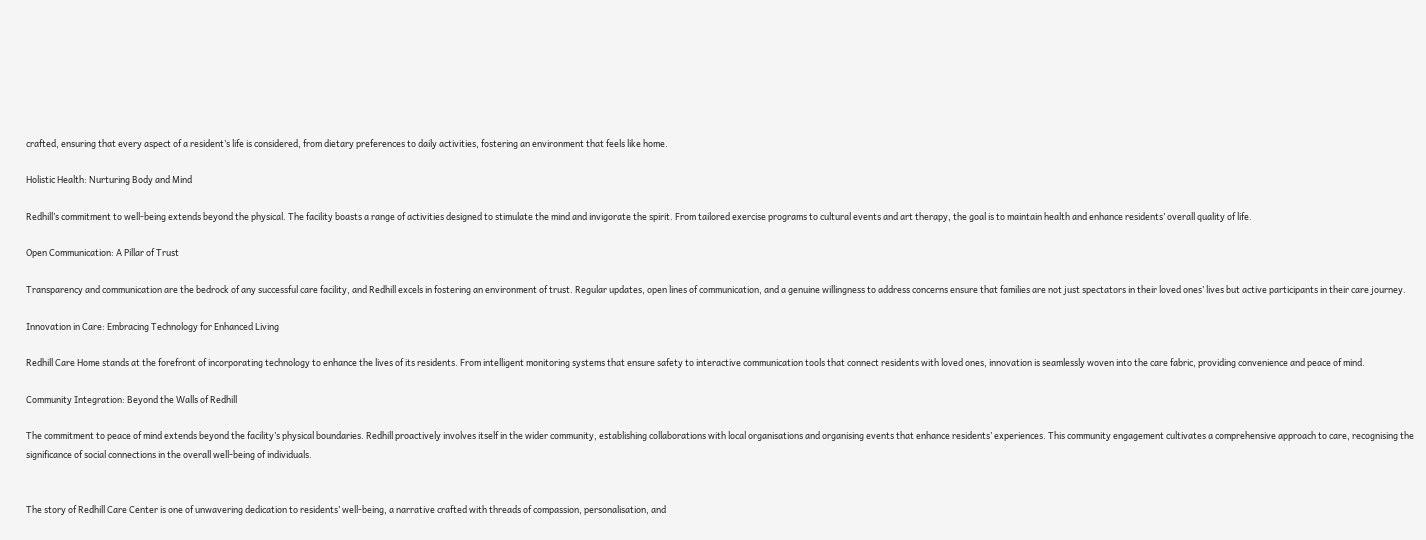crafted, ensuring that every aspect of a resident’s life is considered, from dietary preferences to daily activities, fostering an environment that feels like home.

Holistic Health: Nurturing Body and Mind

Redhill’s commitment to well-being extends beyond the physical. The facility boasts a range of activities designed to stimulate the mind and invigorate the spirit. From tailored exercise programs to cultural events and art therapy, the goal is to maintain health and enhance residents’ overall quality of life.

Open Communication: A Pillar of Trust

Transparency and communication are the bedrock of any successful care facility, and Redhill excels in fostering an environment of trust. Regular updates, open lines of communication, and a genuine willingness to address concerns ensure that families are not just spectators in their loved ones’ lives but active participants in their care journey.

Innovation in Care: Embracing Technology for Enhanced Living

Redhill Care Home stands at the forefront of incorporating technology to enhance the lives of its residents. From intelligent monitoring systems that ensure safety to interactive communication tools that connect residents with loved ones, innovation is seamlessly woven into the care fabric, providing convenience and peace of mind.

Community Integration: Beyond the Walls of Redhill

The commitment to peace of mind extends beyond the facility’s physical boundaries. Redhill proactively involves itself in the wider community, establishing collaborations with local organisations and organising events that enhance residents’ experiences. This community engagement cultivates a comprehensive approach to care, recognising the significance of social connections in the overall well-being of individuals.


The story of Redhill Care Center is one of unwavering dedication to residents’ well-being, a narrative crafted with threads of compassion, personalisation, and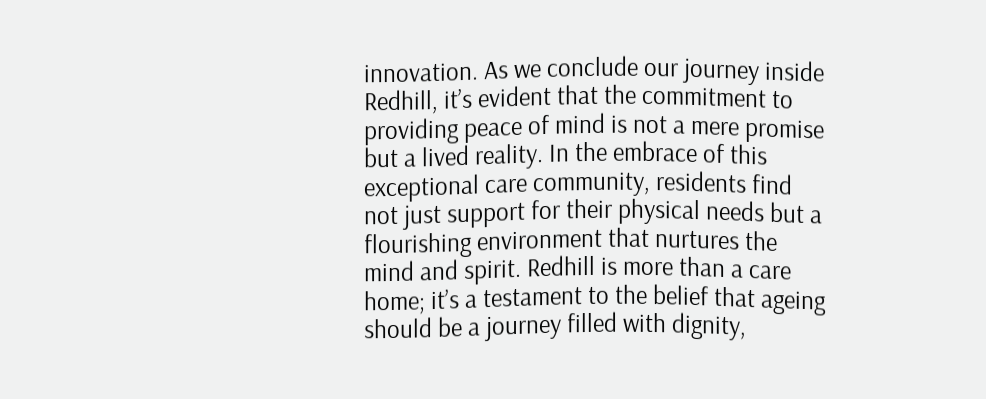innovation. As we conclude our journey inside Redhill, it’s evident that the commitment to providing peace of mind is not a mere promise but a lived reality. In the embrace of this exceptional care community, residents find not just support for their physical needs but a flourishing environment that nurtures the mind and spirit. Redhill is more than a care home; it’s a testament to the belief that ageing should be a journey filled with dignity,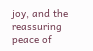joy, and the reassuring peace of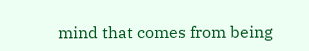mind that comes from being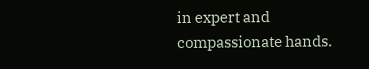in expert and compassionate hands.